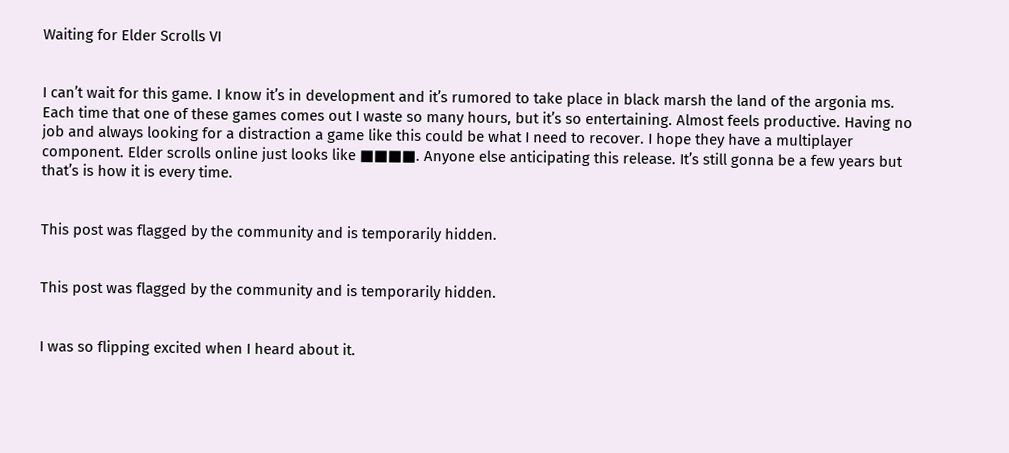Waiting for Elder Scrolls VI


I can’t wait for this game. I know it’s in development and it’s rumored to take place in black marsh the land of the argonia ms. Each time that one of these games comes out I waste so many hours, but it’s so entertaining. Almost feels productive. Having no job and always looking for a distraction a game like this could be what I need to recover. I hope they have a multiplayer component. Elder scrolls online just looks like ■■■■. Anyone else anticipating this release. It’s still gonna be a few years but that’s is how it is every time.


This post was flagged by the community and is temporarily hidden.


This post was flagged by the community and is temporarily hidden.


I was so flipping excited when I heard about it.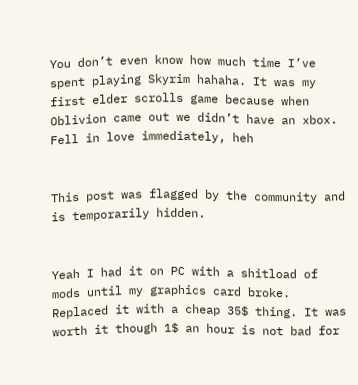You don’t even know how much time I’ve spent playing Skyrim hahaha. It was my first elder scrolls game because when Oblivion came out we didn’t have an xbox. Fell in love immediately, heh


This post was flagged by the community and is temporarily hidden.


Yeah I had it on PC with a shitload of mods until my graphics card broke. Replaced it with a cheap 35$ thing. It was worth it though 1$ an hour is not bad for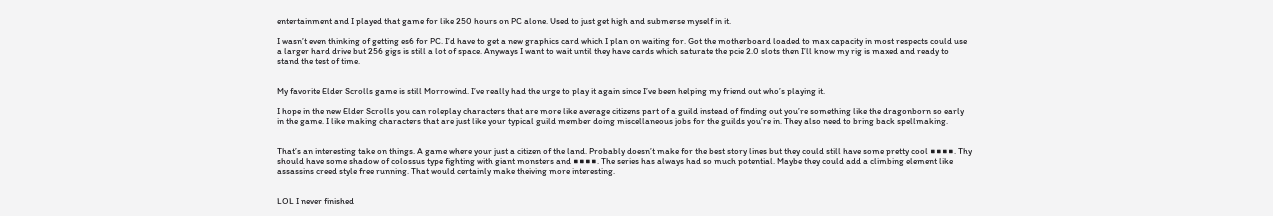entertainment and I played that game for like 250 hours on PC alone. Used to just get high and submerse myself in it.

I wasn’t even thinking of getting es6 for PC. I’d have to get a new graphics card which I plan on waiting for. Got the motherboard loaded to max capacity in most respects could use a larger hard drive but 256 gigs is still a lot of space. Anyways I want to wait until they have cards which saturate the pcie 2.0 slots then I’ll know my rig is maxed and ready to stand the test of time.


My favorite Elder Scrolls game is still Morrowind. I’ve really had the urge to play it again since I’ve been helping my friend out who’s playing it.

I hope in the new Elder Scrolls you can roleplay characters that are more like average citizens part of a guild instead of finding out you’re something like the dragonborn so early in the game. I like making characters that are just like your typical guild member doing miscellaneous jobs for the guilds you’re in. They also need to bring back spellmaking.


That’s an interesting take on things. A game where your just a citizen of the land. Probably doesn’t make for the best story lines but they could still have some pretty cool ■■■■. Thy should have some shadow of colossus type fighting with giant monsters and ■■■■. The series has always had so much potential. Maybe they could add a climbing element like assassins creed style free running. That would certainly make theiving more interesting.


LOL I never finished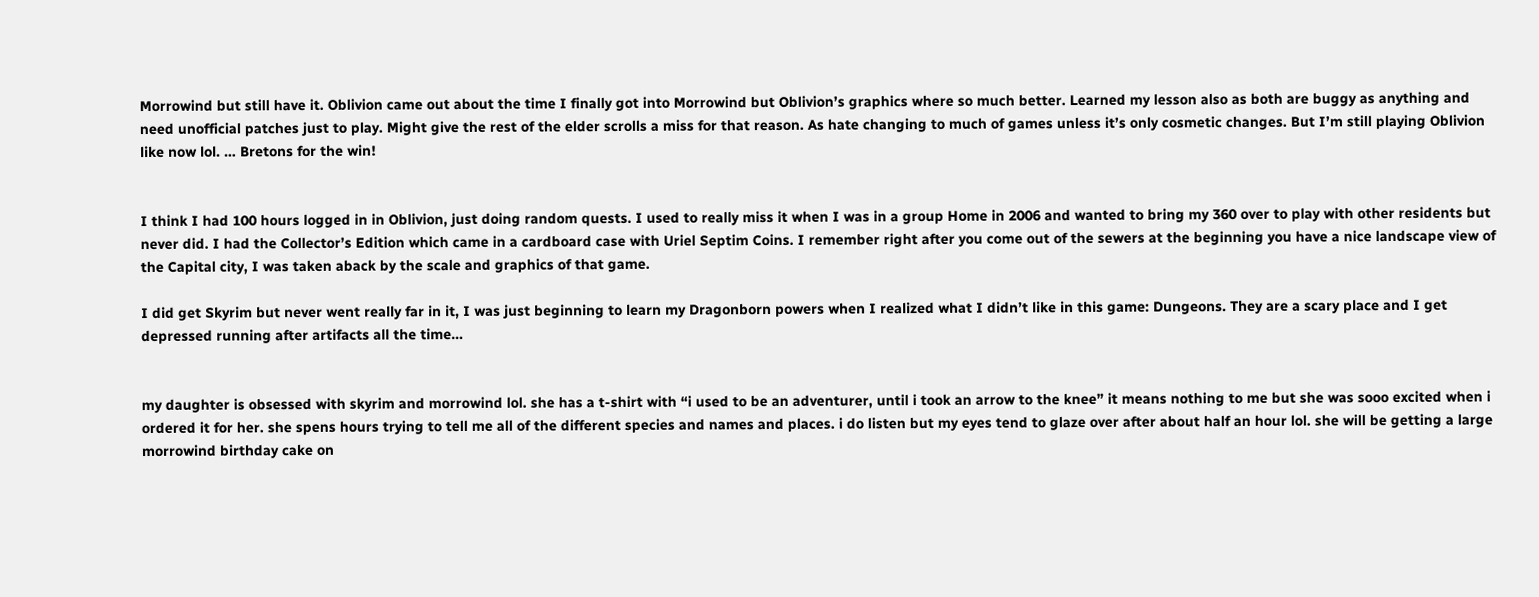Morrowind but still have it. Oblivion came out about the time I finally got into Morrowind but Oblivion’s graphics where so much better. Learned my lesson also as both are buggy as anything and need unofficial patches just to play. Might give the rest of the elder scrolls a miss for that reason. As hate changing to much of games unless it’s only cosmetic changes. But I’m still playing Oblivion like now lol. … Bretons for the win!


I think I had 100 hours logged in in Oblivion, just doing random quests. I used to really miss it when I was in a group Home in 2006 and wanted to bring my 360 over to play with other residents but never did. I had the Collector’s Edition which came in a cardboard case with Uriel Septim Coins. I remember right after you come out of the sewers at the beginning you have a nice landscape view of the Capital city, I was taken aback by the scale and graphics of that game.

I did get Skyrim but never went really far in it, I was just beginning to learn my Dragonborn powers when I realized what I didn’t like in this game: Dungeons. They are a scary place and I get depressed running after artifacts all the time…


my daughter is obsessed with skyrim and morrowind lol. she has a t-shirt with “i used to be an adventurer, until i took an arrow to the knee” it means nothing to me but she was sooo excited when i ordered it for her. she spens hours trying to tell me all of the different species and names and places. i do listen but my eyes tend to glaze over after about half an hour lol. she will be getting a large morrowind birthday cake on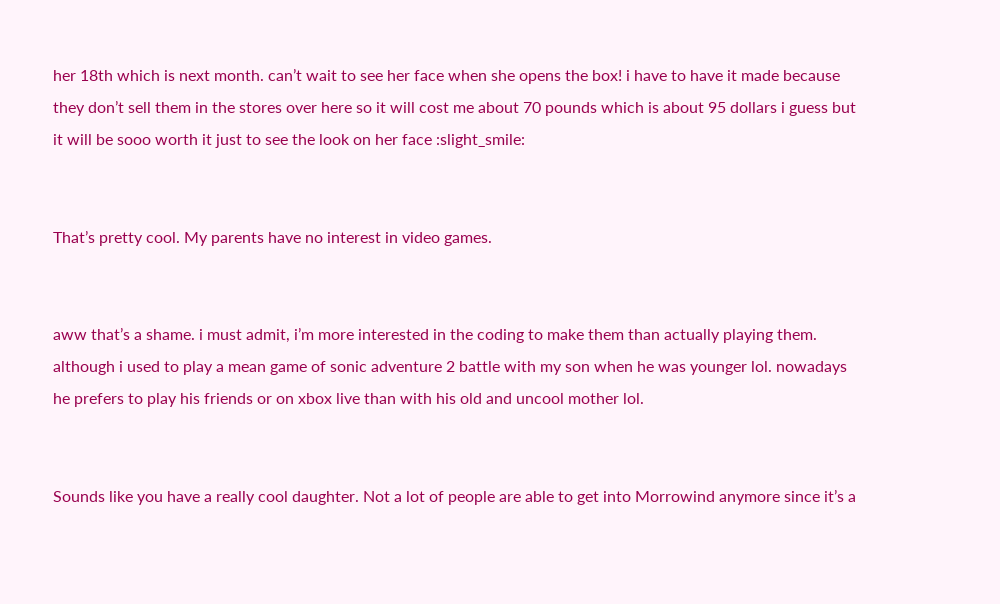her 18th which is next month. can’t wait to see her face when she opens the box! i have to have it made because they don’t sell them in the stores over here so it will cost me about 70 pounds which is about 95 dollars i guess but it will be sooo worth it just to see the look on her face :slight_smile:


That’s pretty cool. My parents have no interest in video games.


aww that’s a shame. i must admit, i’m more interested in the coding to make them than actually playing them. although i used to play a mean game of sonic adventure 2 battle with my son when he was younger lol. nowadays he prefers to play his friends or on xbox live than with his old and uncool mother lol.


Sounds like you have a really cool daughter. Not a lot of people are able to get into Morrowind anymore since it’s a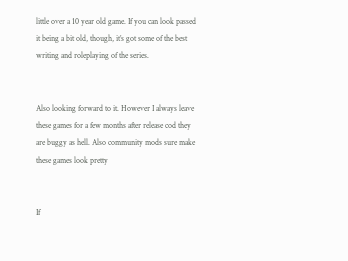little over a 10 year old game. If you can look passed it being a bit old, though, it’s got some of the best writing and roleplaying of the series.


Also looking forward to it. However I always leave these games for a few months after release cod they are buggy as hell. Also community mods sure make these games look pretty


If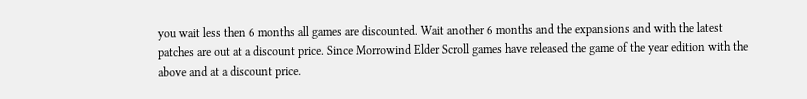you wait less then 6 months all games are discounted. Wait another 6 months and the expansions and with the latest patches are out at a discount price. Since Morrowind Elder Scroll games have released the game of the year edition with the above and at a discount price.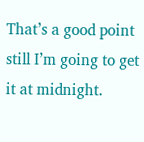That’s a good point still I’m going to get it at midnight.